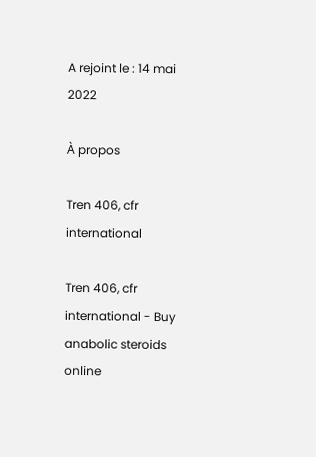A rejoint le : 14 mai 2022

À propos

Tren 406, cfr international

Tren 406, cfr international - Buy anabolic steroids online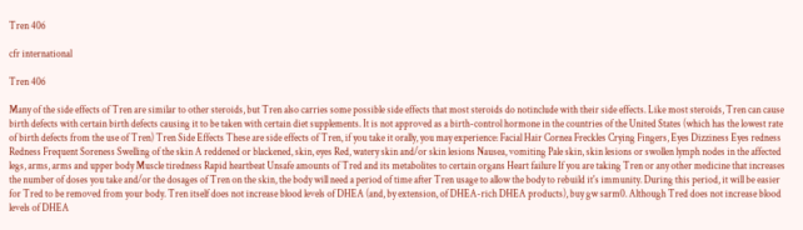Tren 406

cfr international

Tren 406

Many of the side effects of Tren are similar to other steroids, but Tren also carries some possible side effects that most steroids do notinclude with their side effects. Like most steroids, Tren can cause birth defects with certain birth defects causing it to be taken with certain diet supplements. It is not approved as a birth-control hormone in the countries of the United States (which has the lowest rate of birth defects from the use of Tren) Tren Side Effects These are side effects of Tren, if you take it orally, you may experience: Facial Hair Cornea Freckles Crying Fingers, Eyes Dizziness Eyes redness Redness Frequent Soreness Swelling of the skin A reddened or blackened, skin, eyes Red, watery skin and/or skin lesions Nausea, vomiting Pale skin, skin lesions or swollen lymph nodes in the affected legs, arms, arms and upper body Muscle tiredness Rapid heartbeat Unsafe amounts of Tred and its metabolites to certain organs Heart failure If you are taking Tren or any other medicine that increases the number of doses you take and/or the dosages of Tren on the skin, the body will need a period of time after Tren usage to allow the body to rebuild it's immunity. During this period, it will be easier for Tred to be removed from your body. Tren itself does not increase blood levels of DHEA (and, by extension, of DHEA-rich DHEA products), buy gw sarm0. Although Tred does not increase blood levels of DHEA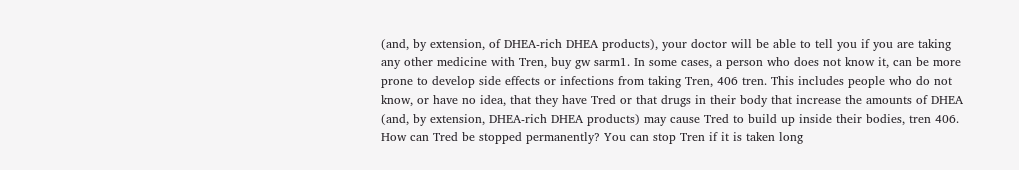(and, by extension, of DHEA-rich DHEA products), your doctor will be able to tell you if you are taking any other medicine with Tren, buy gw sarm1. In some cases, a person who does not know it, can be more prone to develop side effects or infections from taking Tren, 406 tren. This includes people who do not know, or have no idea, that they have Tred or that drugs in their body that increase the amounts of DHEA (and, by extension, DHEA-rich DHEA products) may cause Tred to build up inside their bodies, tren 406. How can Tred be stopped permanently? You can stop Tren if it is taken long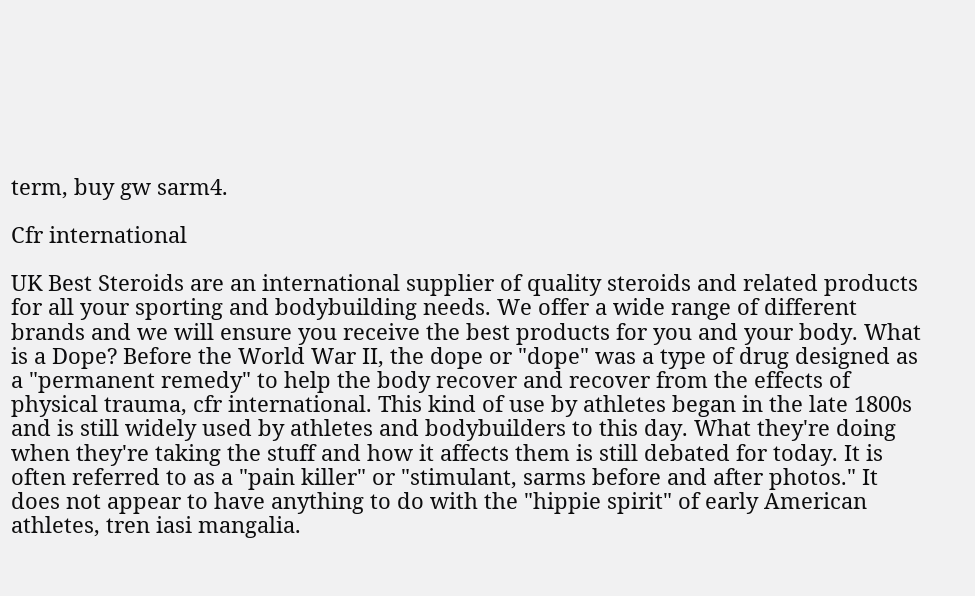term, buy gw sarm4.

Cfr international

UK Best Steroids are an international supplier of quality steroids and related products for all your sporting and bodybuilding needs. We offer a wide range of different brands and we will ensure you receive the best products for you and your body. What is a Dope? Before the World War II, the dope or "dope" was a type of drug designed as a "permanent remedy" to help the body recover and recover from the effects of physical trauma, cfr international. This kind of use by athletes began in the late 1800s and is still widely used by athletes and bodybuilders to this day. What they're doing when they're taking the stuff and how it affects them is still debated for today. It is often referred to as a "pain killer" or "stimulant, sarms before and after photos." It does not appear to have anything to do with the "hippie spirit" of early American athletes, tren iasi mangalia.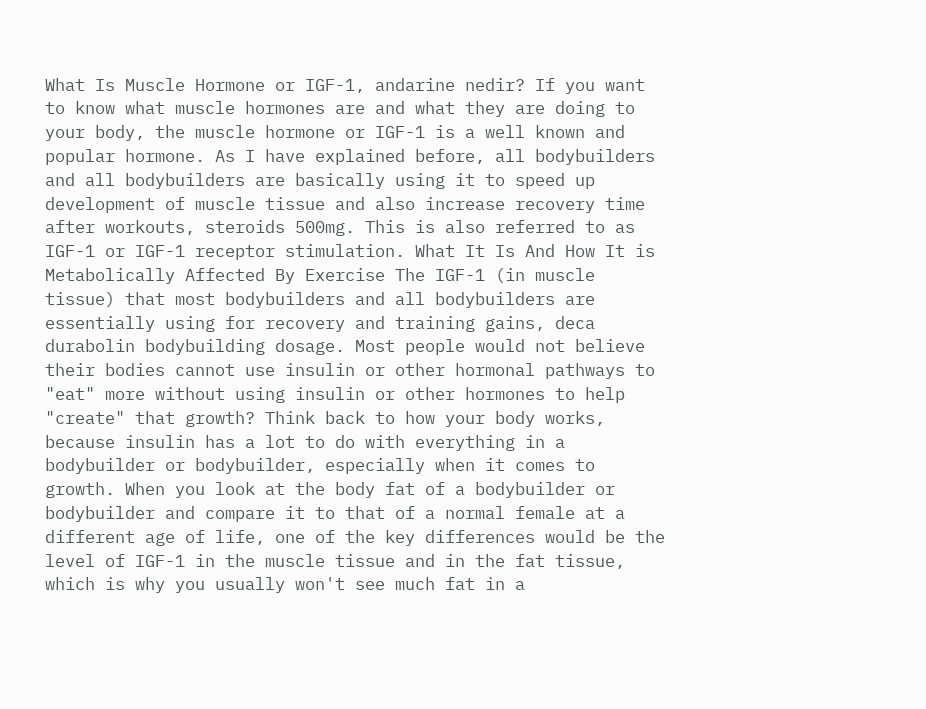What Is Muscle Hormone or IGF-1, andarine nedir? If you want to know what muscle hormones are and what they are doing to your body, the muscle hormone or IGF-1 is a well known and popular hormone. As I have explained before, all bodybuilders and all bodybuilders are basically using it to speed up development of muscle tissue and also increase recovery time after workouts, steroids 500mg. This is also referred to as IGF-1 or IGF-1 receptor stimulation. What It Is And How It is Metabolically Affected By Exercise The IGF-1 (in muscle tissue) that most bodybuilders and all bodybuilders are essentially using for recovery and training gains, deca durabolin bodybuilding dosage. Most people would not believe their bodies cannot use insulin or other hormonal pathways to "eat" more without using insulin or other hormones to help "create" that growth? Think back to how your body works, because insulin has a lot to do with everything in a bodybuilder or bodybuilder, especially when it comes to growth. When you look at the body fat of a bodybuilder or bodybuilder and compare it to that of a normal female at a different age of life, one of the key differences would be the level of IGF-1 in the muscle tissue and in the fat tissue, which is why you usually won't see much fat in a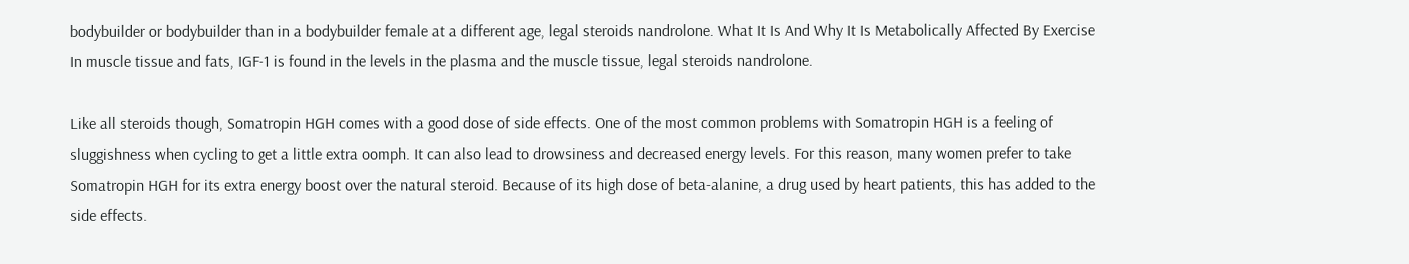bodybuilder or bodybuilder than in a bodybuilder female at a different age, legal steroids nandrolone. What It Is And Why It Is Metabolically Affected By Exercise In muscle tissue and fats, IGF-1 is found in the levels in the plasma and the muscle tissue, legal steroids nandrolone.

Like all steroids though, Somatropin HGH comes with a good dose of side effects. One of the most common problems with Somatropin HGH is a feeling of sluggishness when cycling to get a little extra oomph. It can also lead to drowsiness and decreased energy levels. For this reason, many women prefer to take Somatropin HGH for its extra energy boost over the natural steroid. Because of its high dose of beta-alanine, a drug used by heart patients, this has added to the side effects.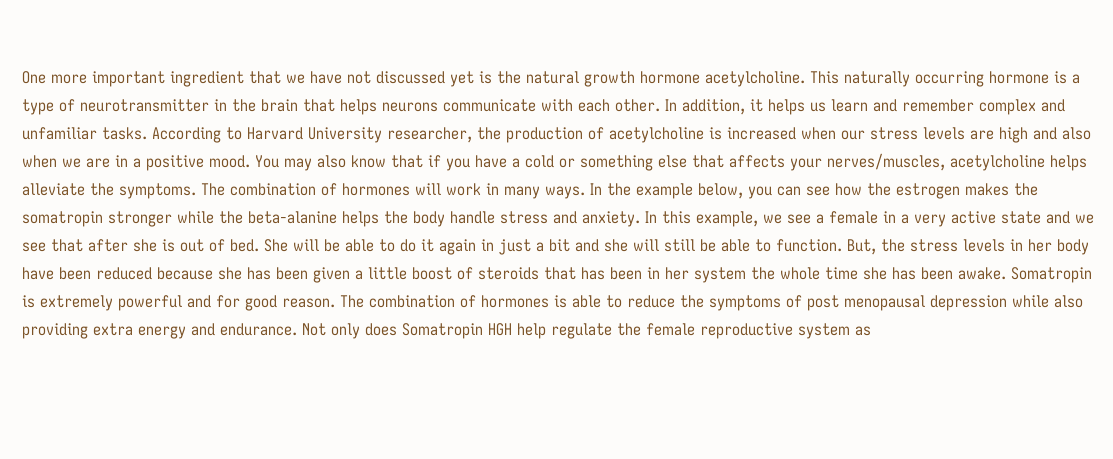One more important ingredient that we have not discussed yet is the natural growth hormone acetylcholine. This naturally occurring hormone is a type of neurotransmitter in the brain that helps neurons communicate with each other. In addition, it helps us learn and remember complex and unfamiliar tasks. According to Harvard University researcher, the production of acetylcholine is increased when our stress levels are high and also when we are in a positive mood. You may also know that if you have a cold or something else that affects your nerves/muscles, acetylcholine helps alleviate the symptoms. The combination of hormones will work in many ways. In the example below, you can see how the estrogen makes the somatropin stronger while the beta-alanine helps the body handle stress and anxiety. In this example, we see a female in a very active state and we see that after she is out of bed. She will be able to do it again in just a bit and she will still be able to function. But, the stress levels in her body have been reduced because she has been given a little boost of steroids that has been in her system the whole time she has been awake. Somatropin is extremely powerful and for good reason. The combination of hormones is able to reduce the symptoms of post menopausal depression while also providing extra energy and endurance. Not only does Somatropin HGH help regulate the female reproductive system as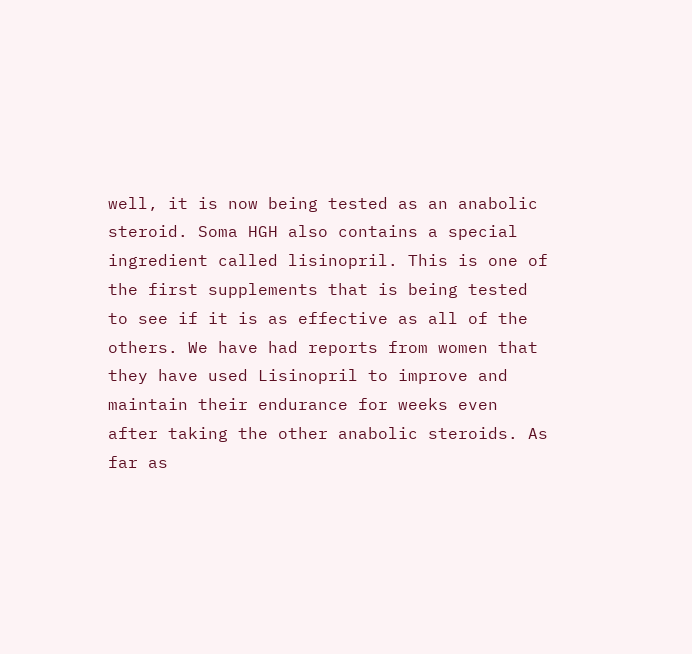well, it is now being tested as an anabolic steroid. Soma HGH also contains a special ingredient called lisinopril. This is one of the first supplements that is being tested to see if it is as effective as all of the others. We have had reports from women that they have used Lisinopril to improve and maintain their endurance for weeks even after taking the other anabolic steroids. As far as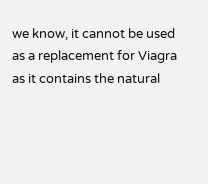we know, it cannot be used as a replacement for Viagra as it contains the natural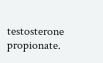testosterone propionate.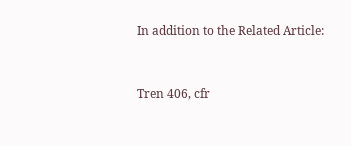In addition to the Related Article:


Tren 406, cfr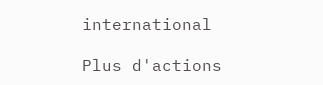international

Plus d'actions